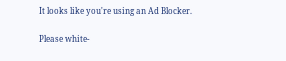It looks like you're using an Ad Blocker.

Please white-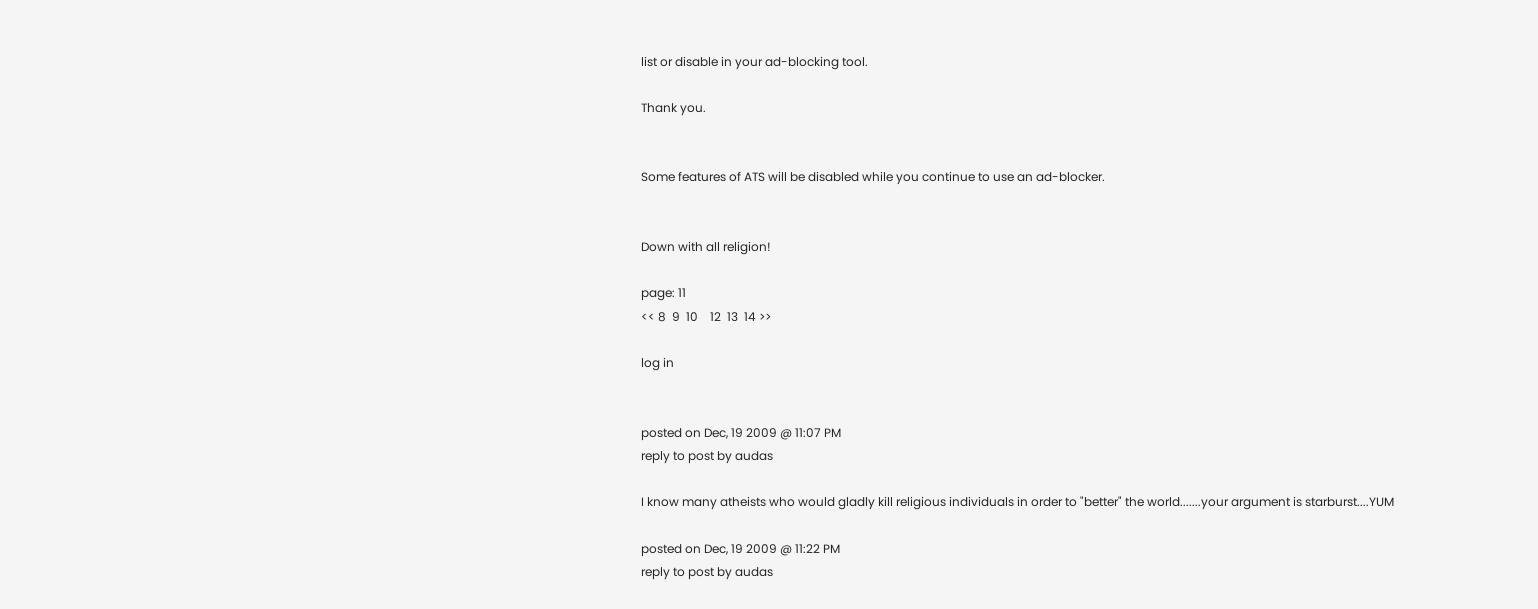list or disable in your ad-blocking tool.

Thank you.


Some features of ATS will be disabled while you continue to use an ad-blocker.


Down with all religion!

page: 11
<< 8  9  10    12  13  14 >>

log in


posted on Dec, 19 2009 @ 11:07 PM
reply to post by audas

I know many atheists who would gladly kill religious individuals in order to "better" the world.......your argument is starburst....YUM

posted on Dec, 19 2009 @ 11:22 PM
reply to post by audas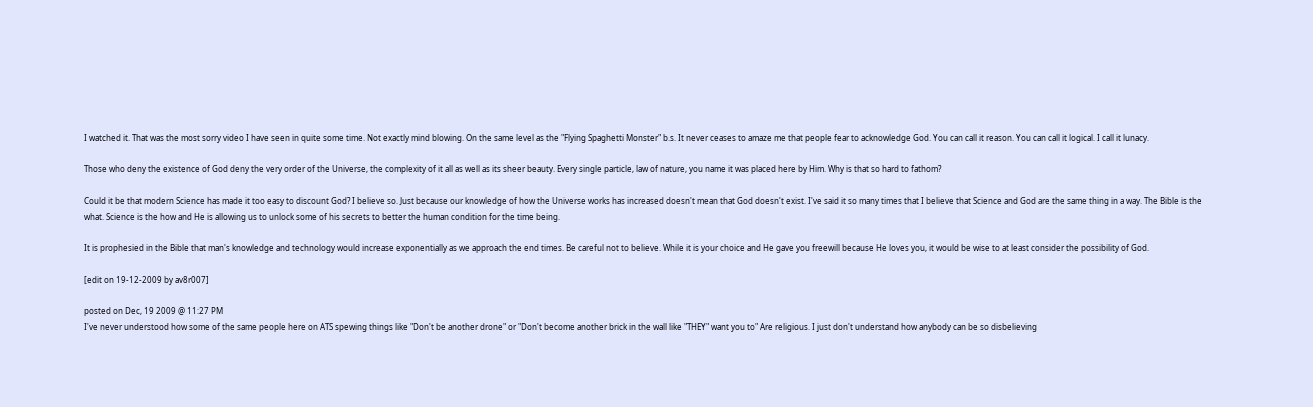I watched it. That was the most sorry video I have seen in quite some time. Not exactly mind blowing. On the same level as the "Flying Spaghetti Monster" b.s. It never ceases to amaze me that people fear to acknowledge God. You can call it reason. You can call it logical. I call it lunacy.

Those who deny the existence of God deny the very order of the Universe, the complexity of it all as well as its sheer beauty. Every single particle, law of nature, you name it was placed here by Him. Why is that so hard to fathom?

Could it be that modern Science has made it too easy to discount God? I believe so. Just because our knowledge of how the Universe works has increased doesn't mean that God doesn't exist. I've said it so many times that I believe that Science and God are the same thing in a way. The Bible is the what. Science is the how and He is allowing us to unlock some of his secrets to better the human condition for the time being.

It is prophesied in the Bible that man's knowledge and technology would increase exponentially as we approach the end times. Be careful not to believe. While it is your choice and He gave you freewill because He loves you, it would be wise to at least consider the possibility of God.

[edit on 19-12-2009 by av8r007]

posted on Dec, 19 2009 @ 11:27 PM
I've never understood how some of the same people here on ATS spewing things like "Don't be another drone" or "Don't become another brick in the wall like "THEY" want you to" Are religious. I just don't understand how anybody can be so disbelieving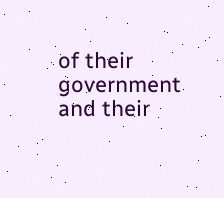of their government and their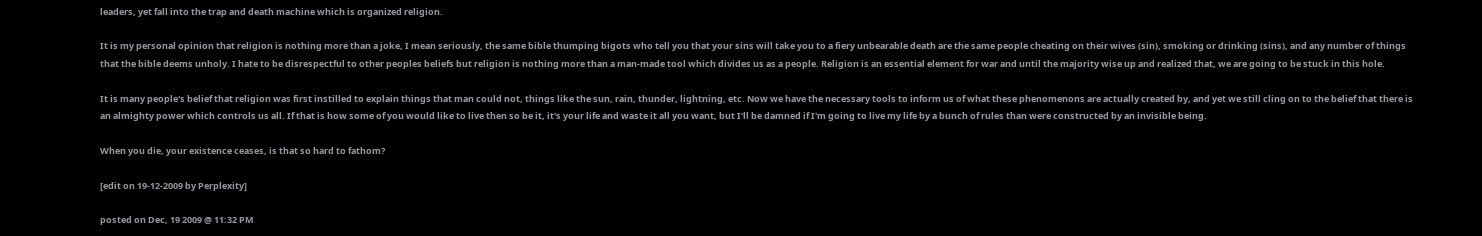leaders, yet fall into the trap and death machine which is organized religion.

It is my personal opinion that religion is nothing more than a joke, I mean seriously, the same bible thumping bigots who tell you that your sins will take you to a fiery unbearable death are the same people cheating on their wives (sin), smoking or drinking (sins), and any number of things that the bible deems unholy. I hate to be disrespectful to other peoples beliefs but religion is nothing more than a man-made tool which divides us as a people. Religion is an essential element for war and until the majority wise up and realized that, we are going to be stuck in this hole.

It is many people's belief that religion was first instilled to explain things that man could not, things like the sun, rain, thunder, lightning, etc. Now we have the necessary tools to inform us of what these phenomenons are actually created by, and yet we still cling on to the belief that there is an almighty power which controls us all. If that is how some of you would like to live then so be it, it's your life and waste it all you want, but I'll be damned if I'm going to live my life by a bunch of rules than were constructed by an invisible being.

When you die, your existence ceases, is that so hard to fathom?

[edit on 19-12-2009 by Perplexity]

posted on Dec, 19 2009 @ 11:32 PM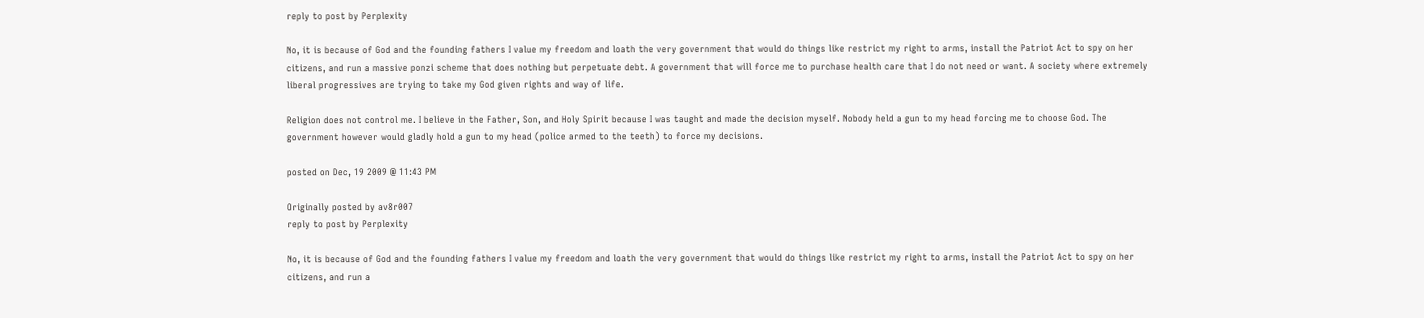reply to post by Perplexity

No, it is because of God and the founding fathers I value my freedom and loath the very government that would do things like restrict my right to arms, install the Patriot Act to spy on her citizens, and run a massive ponzi scheme that does nothing but perpetuate debt. A government that will force me to purchase health care that I do not need or want. A society where extremely liberal progressives are trying to take my God given rights and way of life.

Religion does not control me. I believe in the Father, Son, and Holy Spirit because I was taught and made the decision myself. Nobody held a gun to my head forcing me to choose God. The government however would gladly hold a gun to my head (police armed to the teeth) to force my decisions.

posted on Dec, 19 2009 @ 11:43 PM

Originally posted by av8r007
reply to post by Perplexity

No, it is because of God and the founding fathers I value my freedom and loath the very government that would do things like restrict my right to arms, install the Patriot Act to spy on her citizens, and run a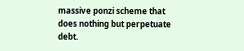massive ponzi scheme that does nothing but perpetuate debt.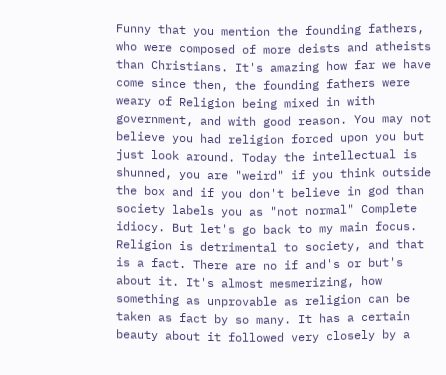Funny that you mention the founding fathers, who were composed of more deists and atheists than Christians. It's amazing how far we have come since then, the founding fathers were weary of Religion being mixed in with government, and with good reason. You may not believe you had religion forced upon you but just look around. Today the intellectual is shunned, you are "weird" if you think outside the box and if you don't believe in god than society labels you as "not normal" Complete idiocy. But let's go back to my main focus. Religion is detrimental to society, and that is a fact. There are no if and's or but's about it. It's almost mesmerizing, how something as unprovable as religion can be taken as fact by so many. It has a certain beauty about it followed very closely by a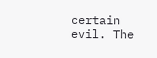certain evil. The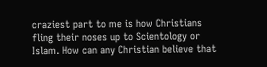craziest part to me is how Christians fling their noses up to Scientology or Islam. How can any Christian believe that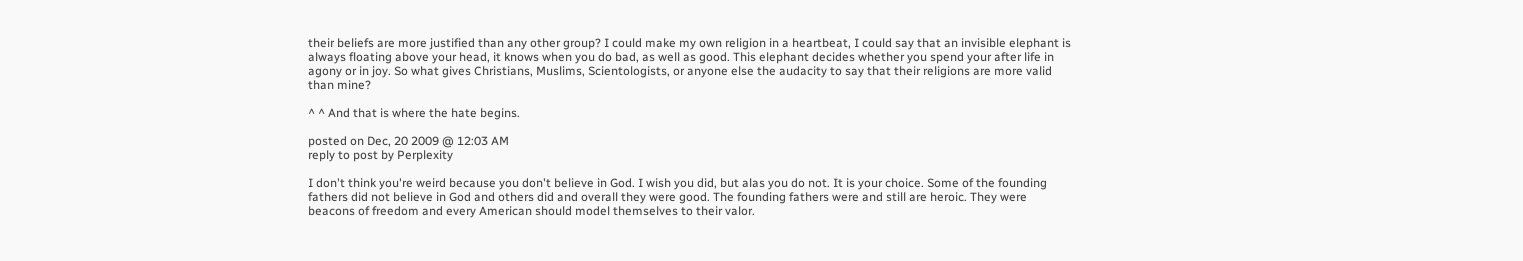their beliefs are more justified than any other group? I could make my own religion in a heartbeat, I could say that an invisible elephant is always floating above your head, it knows when you do bad, as well as good. This elephant decides whether you spend your after life in agony or in joy. So what gives Christians, Muslims, Scientologists, or anyone else the audacity to say that their religions are more valid than mine?

^ ^ And that is where the hate begins.

posted on Dec, 20 2009 @ 12:03 AM
reply to post by Perplexity

I don't think you're weird because you don't believe in God. I wish you did, but alas you do not. It is your choice. Some of the founding fathers did not believe in God and others did and overall they were good. The founding fathers were and still are heroic. They were beacons of freedom and every American should model themselves to their valor.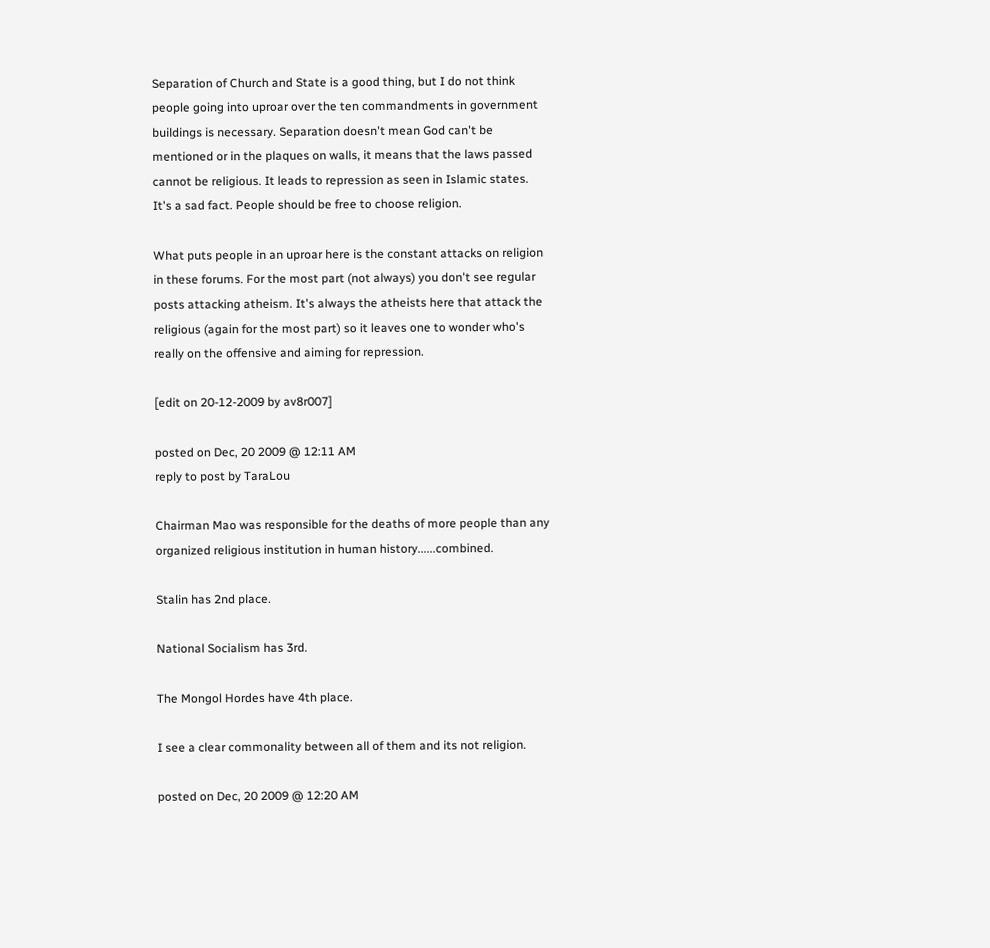Separation of Church and State is a good thing, but I do not think people going into uproar over the ten commandments in government buildings is necessary. Separation doesn't mean God can't be mentioned or in the plaques on walls, it means that the laws passed cannot be religious. It leads to repression as seen in Islamic states. It's a sad fact. People should be free to choose religion.

What puts people in an uproar here is the constant attacks on religion in these forums. For the most part (not always) you don't see regular posts attacking atheism. It's always the atheists here that attack the religious (again for the most part) so it leaves one to wonder who's really on the offensive and aiming for repression.

[edit on 20-12-2009 by av8r007]

posted on Dec, 20 2009 @ 12:11 AM
reply to post by TaraLou

Chairman Mao was responsible for the deaths of more people than any organized religious institution in human history......combined.

Stalin has 2nd place.

National Socialism has 3rd.

The Mongol Hordes have 4th place.

I see a clear commonality between all of them and its not religion.

posted on Dec, 20 2009 @ 12:20 AM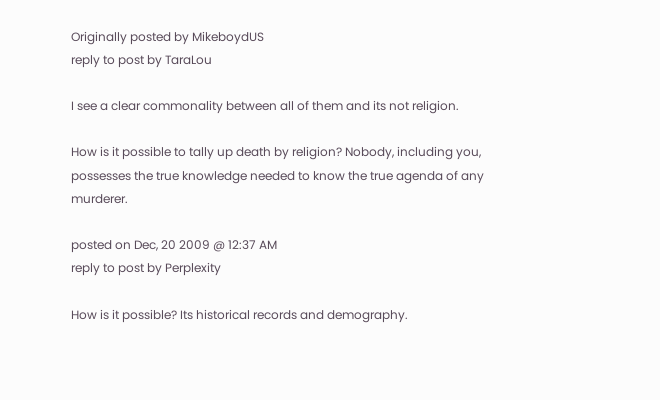Originally posted by MikeboydUS
reply to post by TaraLou

I see a clear commonality between all of them and its not religion.

How is it possible to tally up death by religion? Nobody, including you, possesses the true knowledge needed to know the true agenda of any murderer.

posted on Dec, 20 2009 @ 12:37 AM
reply to post by Perplexity

How is it possible? Its historical records and demography.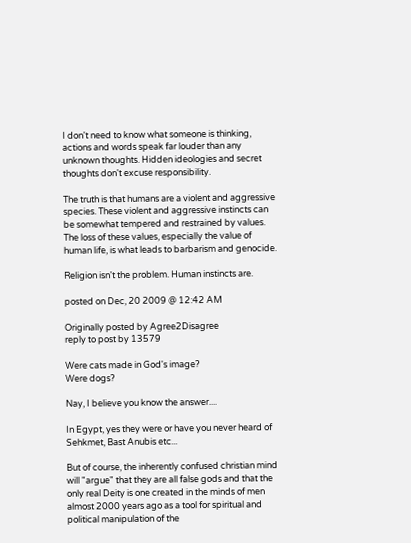I don't need to know what someone is thinking, actions and words speak far louder than any unknown thoughts. Hidden ideologies and secret thoughts don't excuse responsibility.

The truth is that humans are a violent and aggressive species. These violent and aggressive instincts can be somewhat tempered and restrained by values. The loss of these values, especially the value of human life, is what leads to barbarism and genocide.

Religion isn't the problem. Human instincts are.

posted on Dec, 20 2009 @ 12:42 AM

Originally posted by Agree2Disagree
reply to post by 13579

Were cats made in God's image?
Were dogs?

Nay, I believe you know the answer....

In Egypt, yes they were or have you never heard of Sehkmet, Bast Anubis etc...

But of course, the inherently confused christian mind will "argue" that they are all false gods and that the only real Deity is one created in the minds of men almost 2000 years ago as a tool for spiritual and political manipulation of the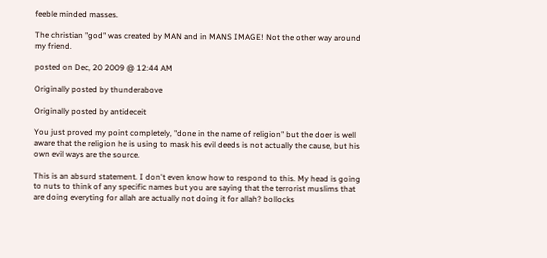feeble minded masses.

The christian "god" was created by MAN and in MANS IMAGE! Not the other way around my friend.

posted on Dec, 20 2009 @ 12:44 AM

Originally posted by thunderabove

Originally posted by antideceit

You just proved my point completely, "done in the name of religion" but the doer is well aware that the religion he is using to mask his evil deeds is not actually the cause, but his own evil ways are the source.

This is an absurd statement. I don't even know how to respond to this. My head is going to nuts to think of any specific names but you are saying that the terrorist muslims that are doing everyting for allah are actually not doing it for allah? bollocks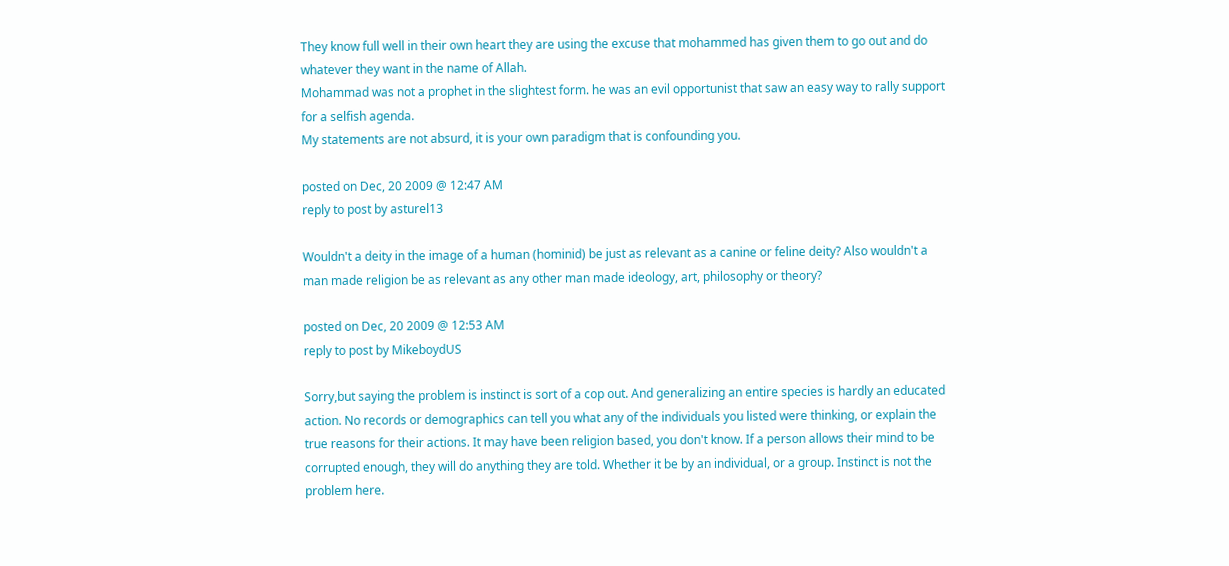They know full well in their own heart they are using the excuse that mohammed has given them to go out and do whatever they want in the name of Allah.
Mohammad was not a prophet in the slightest form. he was an evil opportunist that saw an easy way to rally support for a selfish agenda.
My statements are not absurd, it is your own paradigm that is confounding you.

posted on Dec, 20 2009 @ 12:47 AM
reply to post by asturel13

Wouldn't a deity in the image of a human (hominid) be just as relevant as a canine or feline deity? Also wouldn't a man made religion be as relevant as any other man made ideology, art, philosophy or theory?

posted on Dec, 20 2009 @ 12:53 AM
reply to post by MikeboydUS

Sorry,but saying the problem is instinct is sort of a cop out. And generalizing an entire species is hardly an educated action. No records or demographics can tell you what any of the individuals you listed were thinking, or explain the true reasons for their actions. It may have been religion based, you don't know. If a person allows their mind to be corrupted enough, they will do anything they are told. Whether it be by an individual, or a group. Instinct is not the problem here.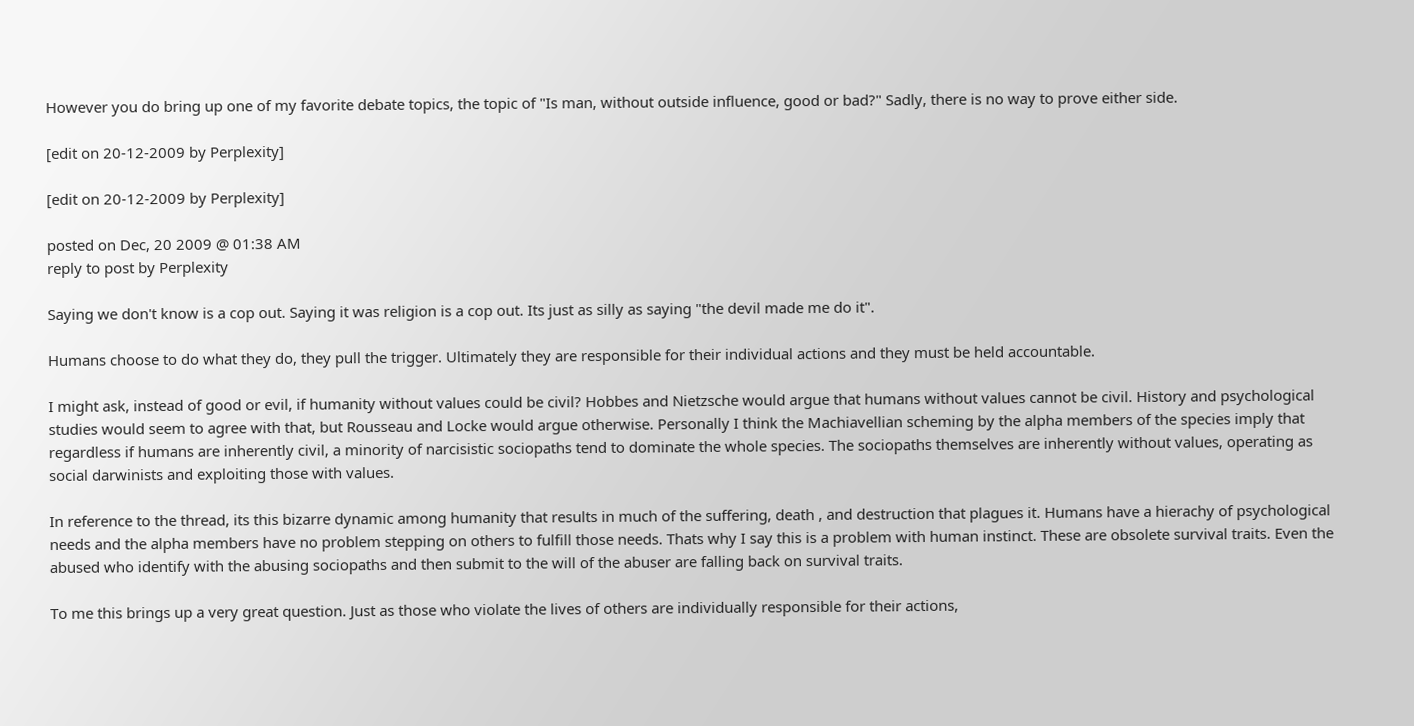However you do bring up one of my favorite debate topics, the topic of "Is man, without outside influence, good or bad?" Sadly, there is no way to prove either side.

[edit on 20-12-2009 by Perplexity]

[edit on 20-12-2009 by Perplexity]

posted on Dec, 20 2009 @ 01:38 AM
reply to post by Perplexity

Saying we don't know is a cop out. Saying it was religion is a cop out. Its just as silly as saying "the devil made me do it".

Humans choose to do what they do, they pull the trigger. Ultimately they are responsible for their individual actions and they must be held accountable.

I might ask, instead of good or evil, if humanity without values could be civil? Hobbes and Nietzsche would argue that humans without values cannot be civil. History and psychological studies would seem to agree with that, but Rousseau and Locke would argue otherwise. Personally I think the Machiavellian scheming by the alpha members of the species imply that regardless if humans are inherently civil, a minority of narcisistic sociopaths tend to dominate the whole species. The sociopaths themselves are inherently without values, operating as social darwinists and exploiting those with values.

In reference to the thread, its this bizarre dynamic among humanity that results in much of the suffering, death , and destruction that plagues it. Humans have a hierachy of psychological needs and the alpha members have no problem stepping on others to fulfill those needs. Thats why I say this is a problem with human instinct. These are obsolete survival traits. Even the abused who identify with the abusing sociopaths and then submit to the will of the abuser are falling back on survival traits.

To me this brings up a very great question. Just as those who violate the lives of others are individually responsible for their actions,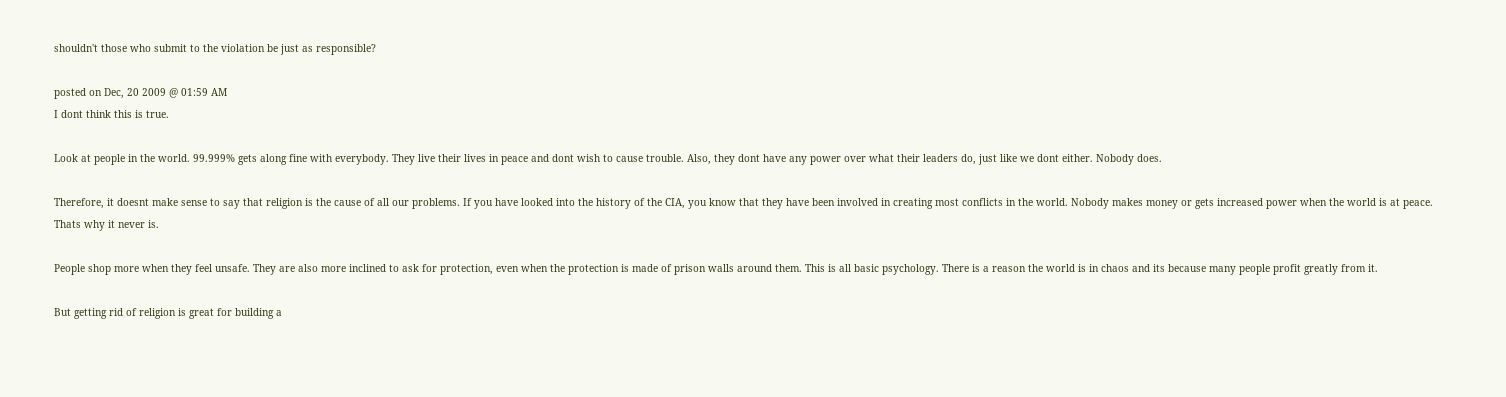shouldn't those who submit to the violation be just as responsible?

posted on Dec, 20 2009 @ 01:59 AM
I dont think this is true.

Look at people in the world. 99.999% gets along fine with everybody. They live their lives in peace and dont wish to cause trouble. Also, they dont have any power over what their leaders do, just like we dont either. Nobody does.

Therefore, it doesnt make sense to say that religion is the cause of all our problems. If you have looked into the history of the CIA, you know that they have been involved in creating most conflicts in the world. Nobody makes money or gets increased power when the world is at peace. Thats why it never is.

People shop more when they feel unsafe. They are also more inclined to ask for protection, even when the protection is made of prison walls around them. This is all basic psychology. There is a reason the world is in chaos and its because many people profit greatly from it.

But getting rid of religion is great for building a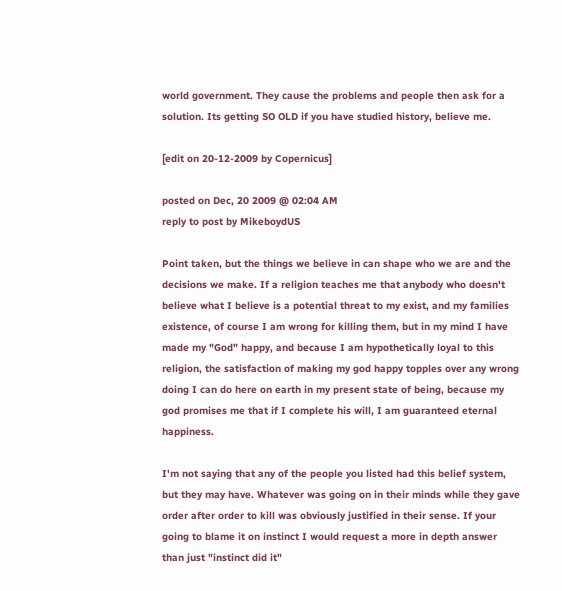world government. They cause the problems and people then ask for a solution. Its getting SO OLD if you have studied history, believe me.

[edit on 20-12-2009 by Copernicus]

posted on Dec, 20 2009 @ 02:04 AM
reply to post by MikeboydUS

Point taken, but the things we believe in can shape who we are and the decisions we make. If a religion teaches me that anybody who doesn't believe what I believe is a potential threat to my exist, and my families existence, of course I am wrong for killing them, but in my mind I have made my "God" happy, and because I am hypothetically loyal to this religion, the satisfaction of making my god happy topples over any wrong doing I can do here on earth in my present state of being, because my god promises me that if I complete his will, I am guaranteed eternal happiness.

I'm not saying that any of the people you listed had this belief system, but they may have. Whatever was going on in their minds while they gave order after order to kill was obviously justified in their sense. If your going to blame it on instinct I would request a more in depth answer than just "instinct did it"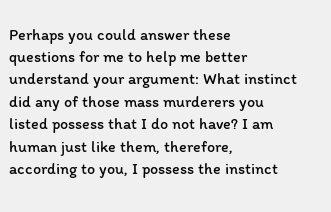Perhaps you could answer these questions for me to help me better understand your argument: What instinct did any of those mass murderers you listed possess that I do not have? I am human just like them, therefore, according to you, I possess the instinct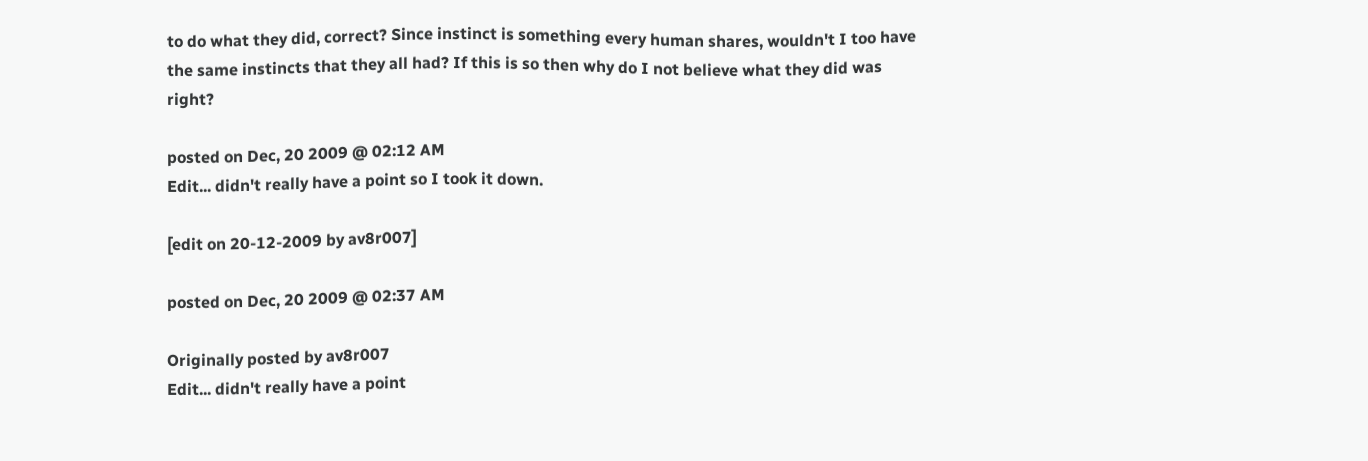to do what they did, correct? Since instinct is something every human shares, wouldn't I too have the same instincts that they all had? If this is so then why do I not believe what they did was right?

posted on Dec, 20 2009 @ 02:12 AM
Edit... didn't really have a point so I took it down.

[edit on 20-12-2009 by av8r007]

posted on Dec, 20 2009 @ 02:37 AM

Originally posted by av8r007
Edit... didn't really have a point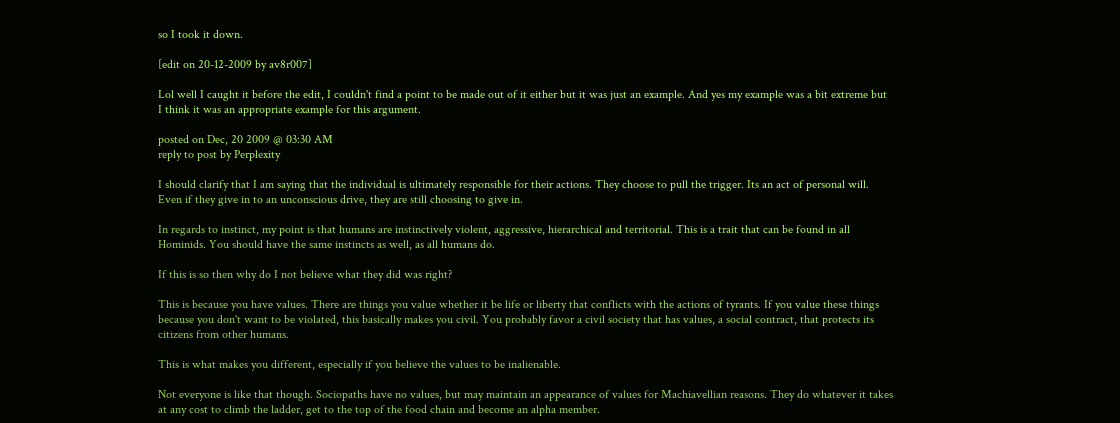so I took it down.

[edit on 20-12-2009 by av8r007]

Lol well I caught it before the edit, I couldn't find a point to be made out of it either but it was just an example. And yes my example was a bit extreme but I think it was an appropriate example for this argument.

posted on Dec, 20 2009 @ 03:30 AM
reply to post by Perplexity

I should clarify that I am saying that the individual is ultimately responsible for their actions. They choose to pull the trigger. Its an act of personal will. Even if they give in to an unconscious drive, they are still choosing to give in.

In regards to instinct, my point is that humans are instinctively violent, aggressive, hierarchical and territorial. This is a trait that can be found in all Hominids. You should have the same instincts as well, as all humans do.

If this is so then why do I not believe what they did was right?

This is because you have values. There are things you value whether it be life or liberty that conflicts with the actions of tyrants. If you value these things because you don't want to be violated, this basically makes you civil. You probably favor a civil society that has values, a social contract, that protects its citizens from other humans.

This is what makes you different, especially if you believe the values to be inalienable.

Not everyone is like that though. Sociopaths have no values, but may maintain an appearance of values for Machiavellian reasons. They do whatever it takes at any cost to climb the ladder, get to the top of the food chain and become an alpha member.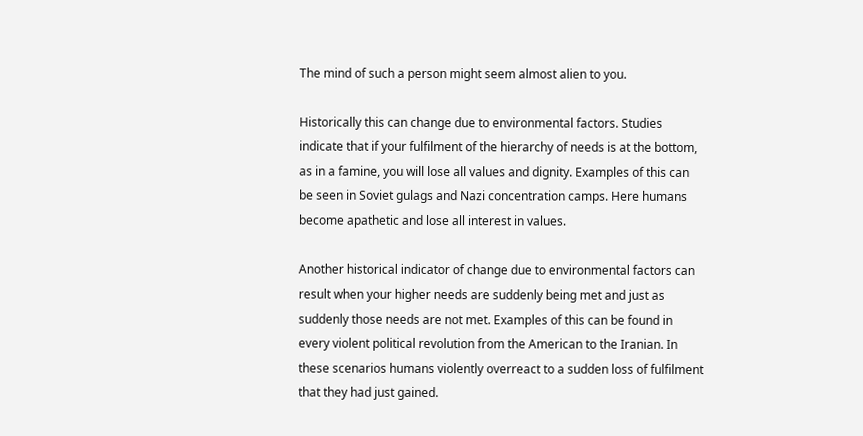The mind of such a person might seem almost alien to you.

Historically this can change due to environmental factors. Studies indicate that if your fulfilment of the hierarchy of needs is at the bottom, as in a famine, you will lose all values and dignity. Examples of this can be seen in Soviet gulags and Nazi concentration camps. Here humans become apathetic and lose all interest in values.

Another historical indicator of change due to environmental factors can result when your higher needs are suddenly being met and just as suddenly those needs are not met. Examples of this can be found in every violent political revolution from the American to the Iranian. In these scenarios humans violently overreact to a sudden loss of fulfilment that they had just gained.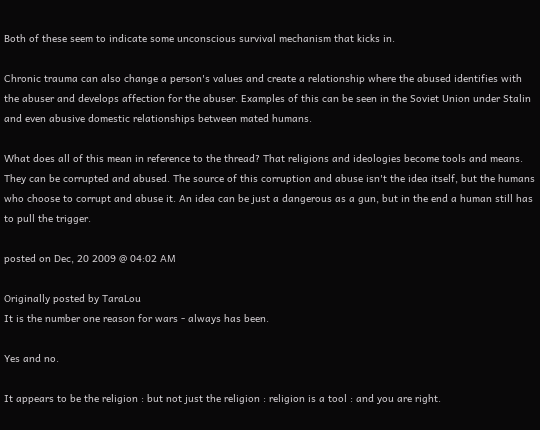Both of these seem to indicate some unconscious survival mechanism that kicks in.

Chronic trauma can also change a person's values and create a relationship where the abused identifies with the abuser and develops affection for the abuser. Examples of this can be seen in the Soviet Union under Stalin and even abusive domestic relationships between mated humans.

What does all of this mean in reference to the thread? That religions and ideologies become tools and means. They can be corrupted and abused. The source of this corruption and abuse isn't the idea itself, but the humans who choose to corrupt and abuse it. An idea can be just a dangerous as a gun, but in the end a human still has to pull the trigger.

posted on Dec, 20 2009 @ 04:02 AM

Originally posted by TaraLou
It is the number one reason for wars - always has been.

Yes and no.

It appears to be the religion : but not just the religion : religion is a tool : and you are right.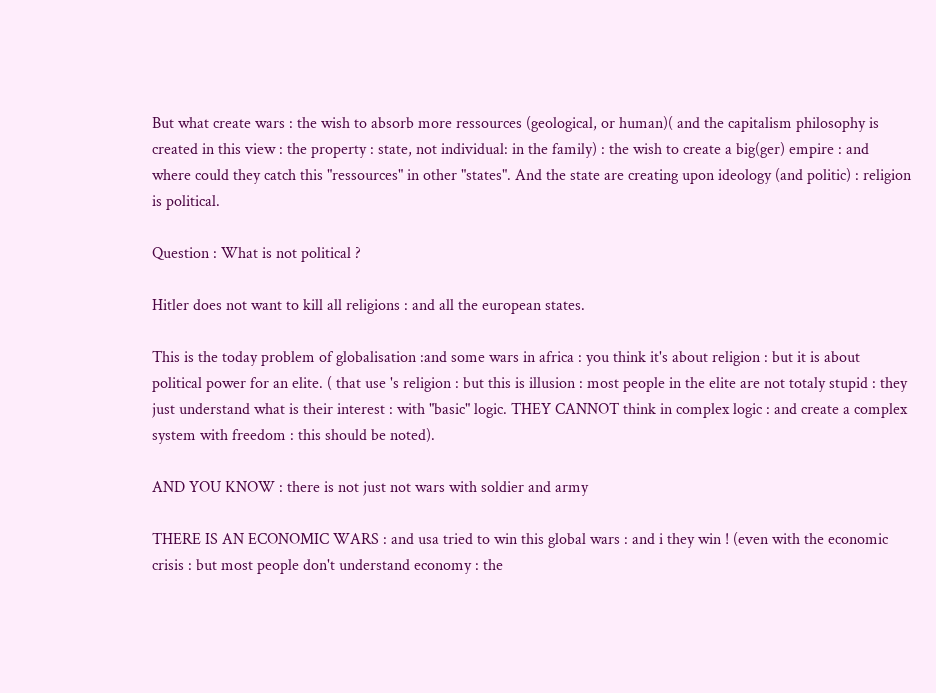But what create wars : the wish to absorb more ressources (geological, or human)( and the capitalism philosophy is created in this view : the property : state, not individual: in the family) : the wish to create a big(ger) empire : and where could they catch this "ressources" in other "states". And the state are creating upon ideology (and politic) : religion is political.

Question : What is not political ?

Hitler does not want to kill all religions : and all the european states.

This is the today problem of globalisation :and some wars in africa : you think it's about religion : but it is about political power for an elite. ( that use 's religion : but this is illusion : most people in the elite are not totaly stupid : they just understand what is their interest : with "basic" logic. THEY CANNOT think in complex logic : and create a complex system with freedom : this should be noted).

AND YOU KNOW : there is not just not wars with soldier and army

THERE IS AN ECONOMIC WARS : and usa tried to win this global wars : and i they win ! (even with the economic crisis : but most people don't understand economy : the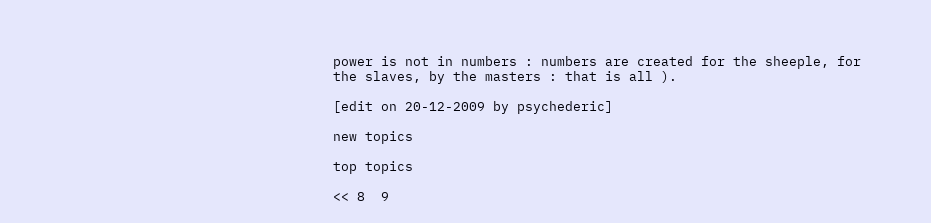power is not in numbers : numbers are created for the sheeple, for the slaves, by the masters : that is all ).

[edit on 20-12-2009 by psychederic]

new topics

top topics

<< 8  9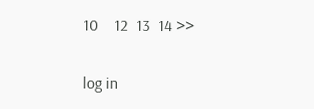10    12  13  14 >>

log in